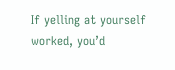If yelling at yourself worked, you’d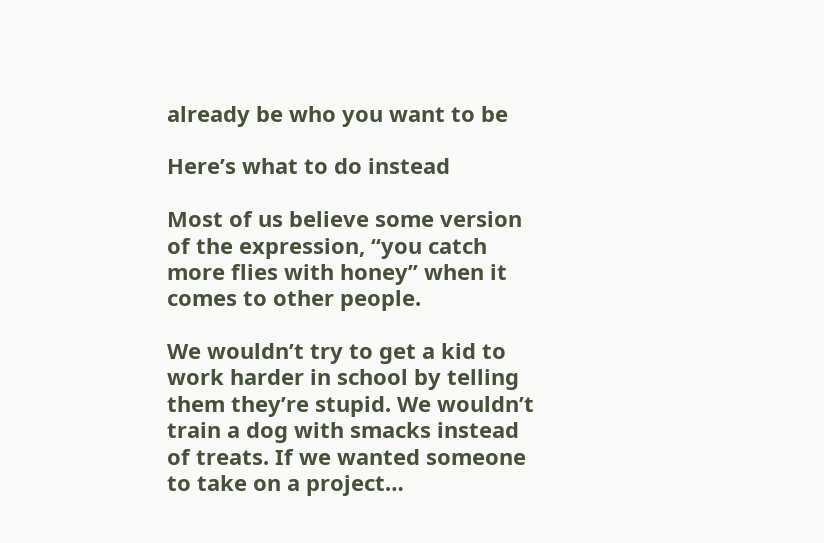already be who you want to be

Here’s what to do instead

Most of us believe some version of the expression, “you catch more flies with honey” when it comes to other people.

We wouldn’t try to get a kid to work harder in school by telling them they’re stupid. We wouldn’t train a dog with smacks instead of treats. If we wanted someone to take on a project…